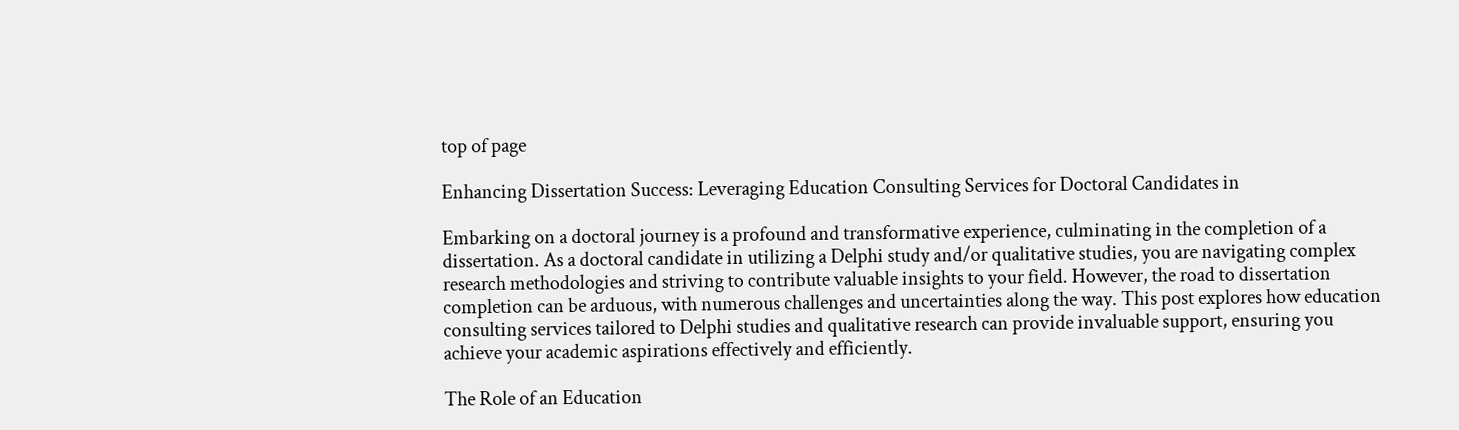top of page

Enhancing Dissertation Success: Leveraging Education Consulting Services for Doctoral Candidates in

Embarking on a doctoral journey is a profound and transformative experience, culminating in the completion of a dissertation. As a doctoral candidate in utilizing a Delphi study and/or qualitative studies, you are navigating complex research methodologies and striving to contribute valuable insights to your field. However, the road to dissertation completion can be arduous, with numerous challenges and uncertainties along the way. This post explores how education consulting services tailored to Delphi studies and qualitative research can provide invaluable support, ensuring you achieve your academic aspirations effectively and efficiently.

The Role of an Education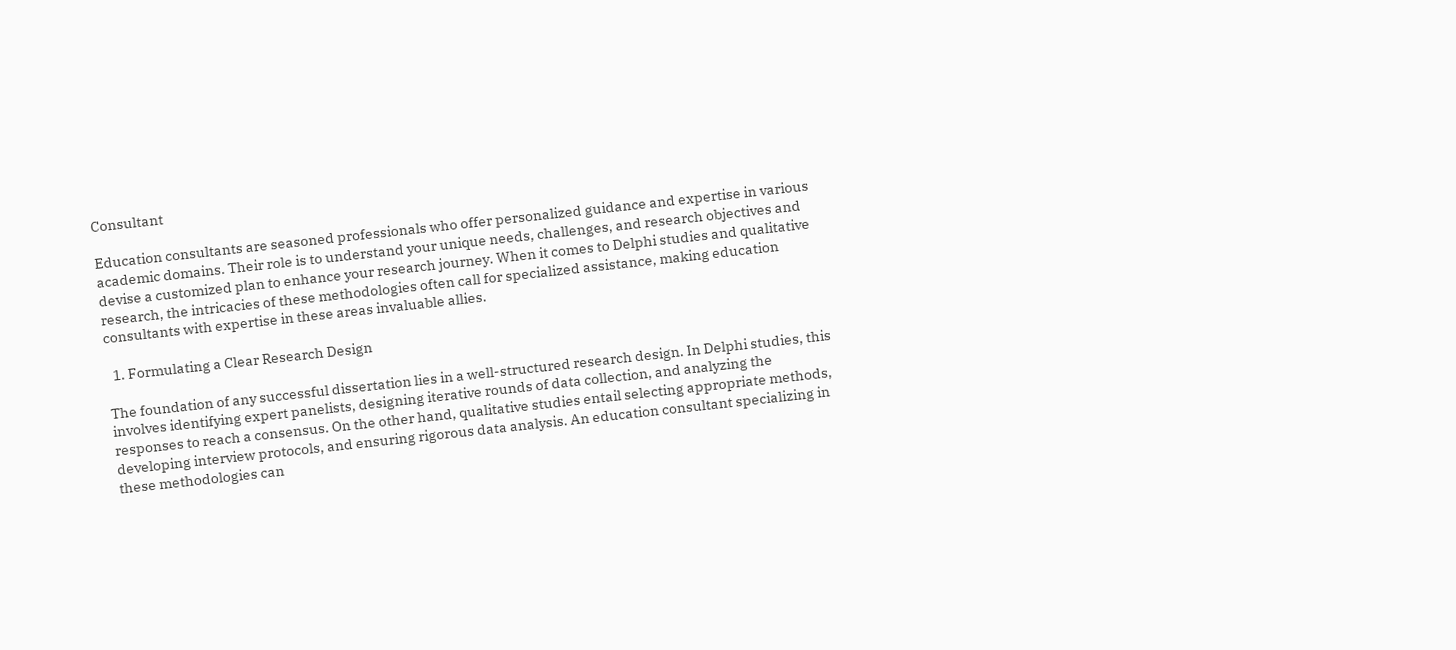Consultant

Education consultants are seasoned professionals who offer personalized guidance and expertise in various academic domains. Their role is to understand your unique needs, challenges, and research objectives and devise a customized plan to enhance your research journey. When it comes to Delphi studies and qualitative research, the intricacies of these methodologies often call for specialized assistance, making education consultants with expertise in these areas invaluable allies.

  1. Formulating a Clear Research Design

The foundation of any successful dissertation lies in a well-structured research design. In Delphi studies, this involves identifying expert panelists, designing iterative rounds of data collection, and analyzing the responses to reach a consensus. On the other hand, qualitative studies entail selecting appropriate methods, developing interview protocols, and ensuring rigorous data analysis. An education consultant specializing in these methodologies can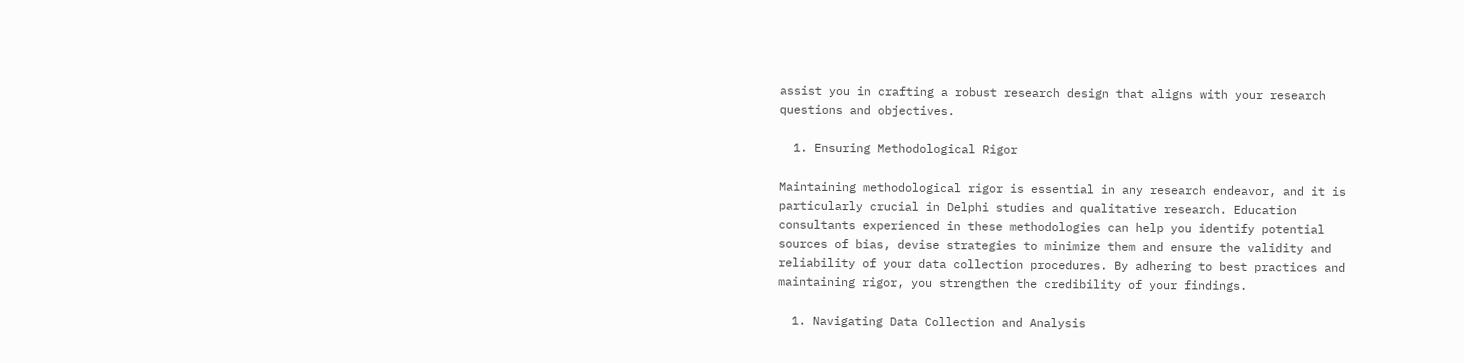assist you in crafting a robust research design that aligns with your research questions and objectives.

  1. Ensuring Methodological Rigor

Maintaining methodological rigor is essential in any research endeavor, and it is particularly crucial in Delphi studies and qualitative research. Education consultants experienced in these methodologies can help you identify potential sources of bias, devise strategies to minimize them and ensure the validity and reliability of your data collection procedures. By adhering to best practices and maintaining rigor, you strengthen the credibility of your findings.

  1. Navigating Data Collection and Analysis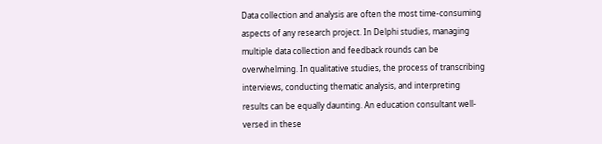Data collection and analysis are often the most time-consuming aspects of any research project. In Delphi studies, managing multiple data collection and feedback rounds can be overwhelming. In qualitative studies, the process of transcribing interviews, conducting thematic analysis, and interpreting results can be equally daunting. An education consultant well-versed in these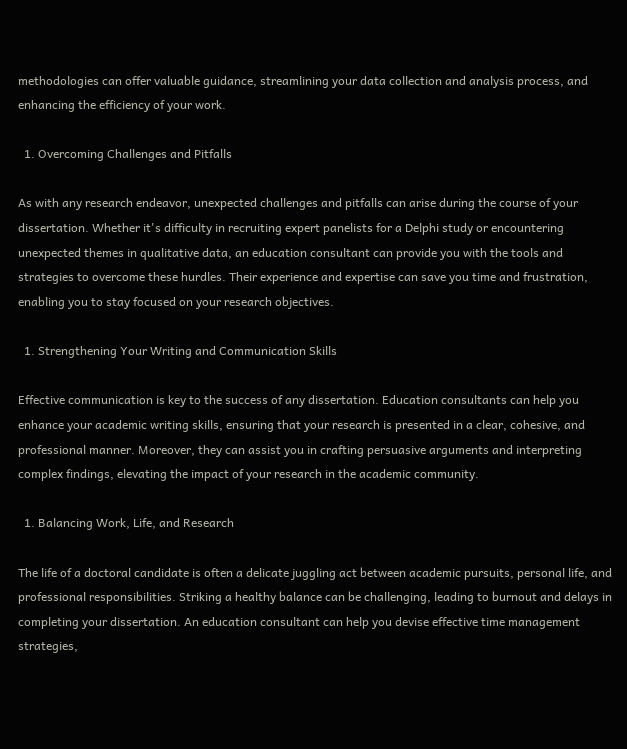methodologies can offer valuable guidance, streamlining your data collection and analysis process, and enhancing the efficiency of your work.

  1. Overcoming Challenges and Pitfalls

As with any research endeavor, unexpected challenges and pitfalls can arise during the course of your dissertation. Whether it's difficulty in recruiting expert panelists for a Delphi study or encountering unexpected themes in qualitative data, an education consultant can provide you with the tools and strategies to overcome these hurdles. Their experience and expertise can save you time and frustration, enabling you to stay focused on your research objectives.

  1. Strengthening Your Writing and Communication Skills

Effective communication is key to the success of any dissertation. Education consultants can help you enhance your academic writing skills, ensuring that your research is presented in a clear, cohesive, and professional manner. Moreover, they can assist you in crafting persuasive arguments and interpreting complex findings, elevating the impact of your research in the academic community.

  1. Balancing Work, Life, and Research

The life of a doctoral candidate is often a delicate juggling act between academic pursuits, personal life, and professional responsibilities. Striking a healthy balance can be challenging, leading to burnout and delays in completing your dissertation. An education consultant can help you devise effective time management strategies,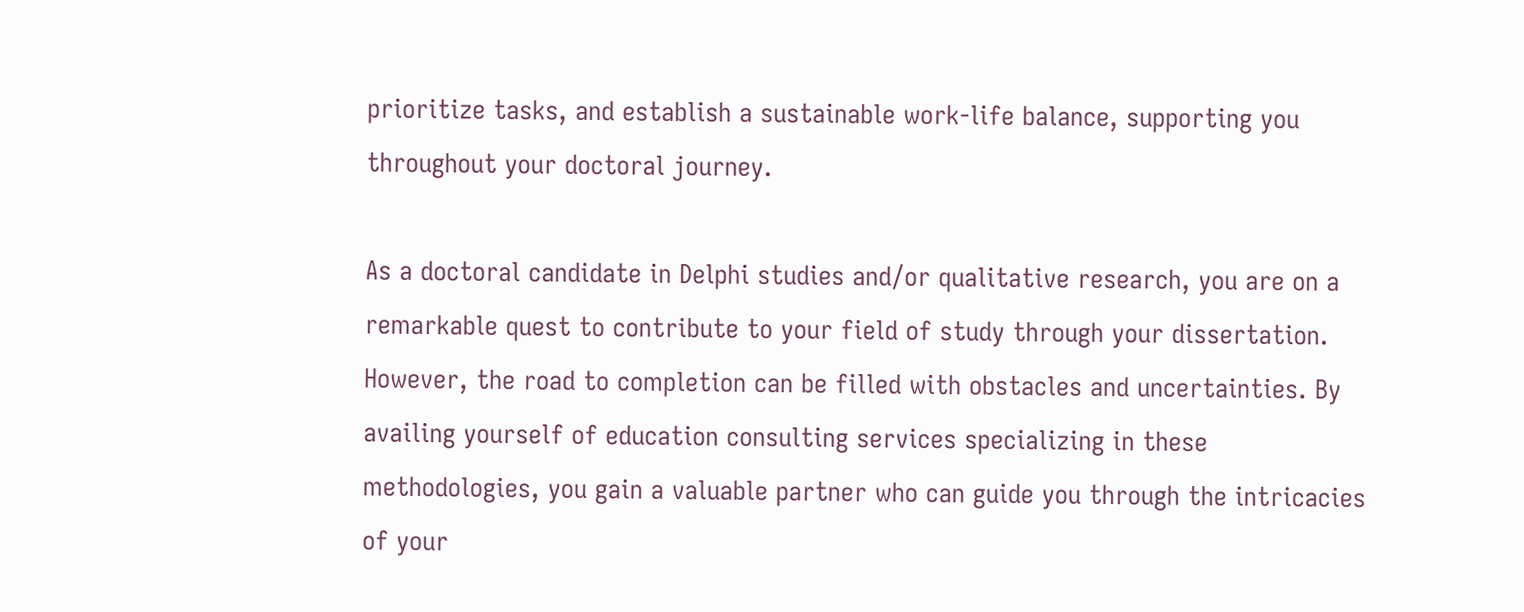prioritize tasks, and establish a sustainable work-life balance, supporting you throughout your doctoral journey.

As a doctoral candidate in Delphi studies and/or qualitative research, you are on a remarkable quest to contribute to your field of study through your dissertation. However, the road to completion can be filled with obstacles and uncertainties. By availing yourself of education consulting services specializing in these methodologies, you gain a valuable partner who can guide you through the intricacies of your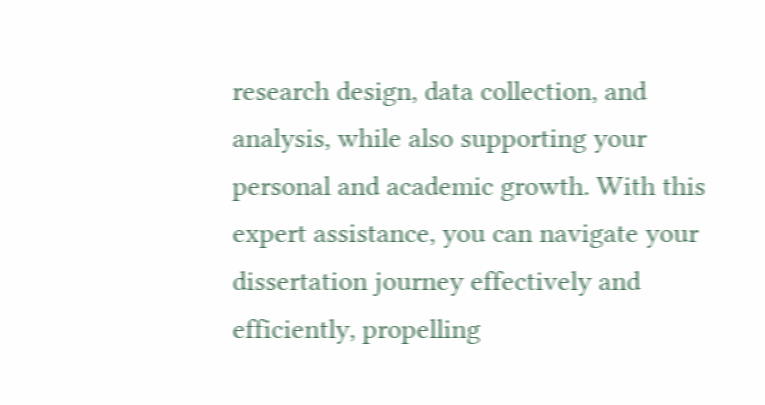research design, data collection, and analysis, while also supporting your personal and academic growth. With this expert assistance, you can navigate your dissertation journey effectively and efficiently, propelling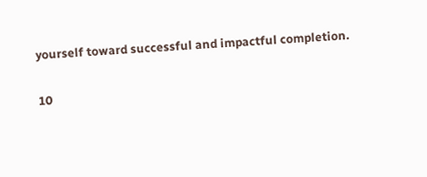yourself toward successful and impactful completion.

10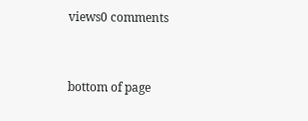views0 comments


bottom of page